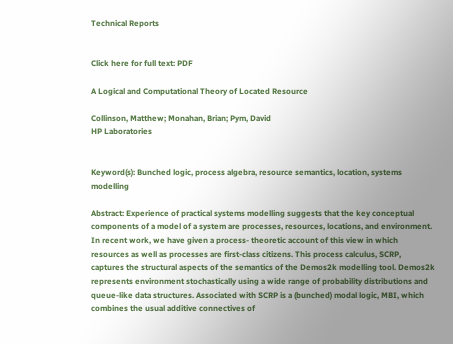Technical Reports


Click here for full text: PDF

A Logical and Computational Theory of Located Resource

Collinson, Matthew; Monahan, Brian; Pym, David
HP Laboratories


Keyword(s): Bunched logic, process algebra, resource semantics, location, systems modelling

Abstract: Experience of practical systems modelling suggests that the key conceptual components of a model of a system are processes, resources, locations, and environment. In recent work, we have given a process- theoretic account of this view in which resources as well as processes are first-class citizens. This process calculus, SCRP, captures the structural aspects of the semantics of the Demos2k modelling tool. Demos2k represents environment stochastically using a wide range of probability distributions and queue-like data structures. Associated with SCRP is a (bunched) modal logic, MBI, which combines the usual additive connectives of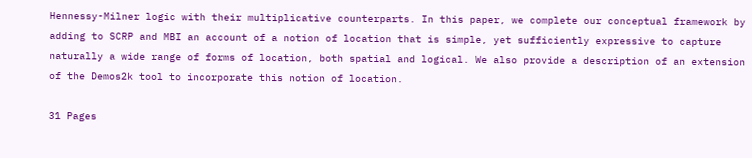Hennessy-Milner logic with their multiplicative counterparts. In this paper, we complete our conceptual framework by adding to SCRP and MBI an account of a notion of location that is simple, yet sufficiently expressive to capture naturally a wide range of forms of location, both spatial and logical. We also provide a description of an extension of the Demos2k tool to incorporate this notion of location.

31 Pages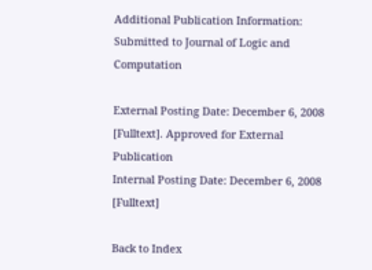Additional Publication Information: Submitted to Journal of Logic and Computation

External Posting Date: December 6, 2008 [Fulltext]. Approved for External Publication
Internal Posting Date: December 6, 2008 [Fulltext]

Back to Index